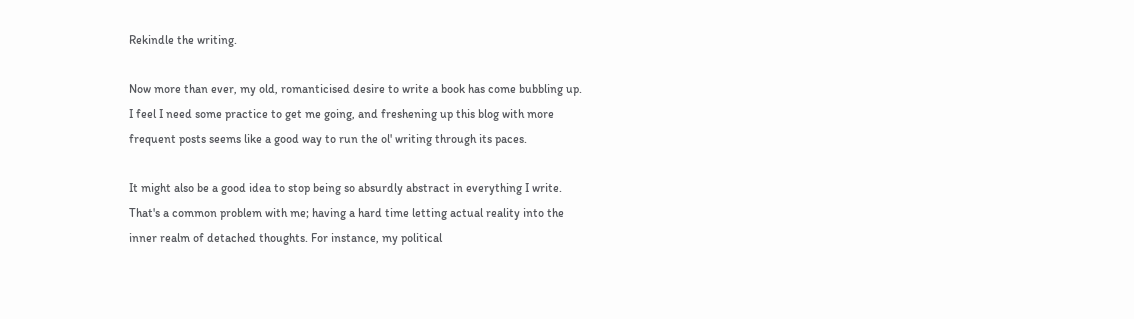Rekindle the writing.

Now more than ever, my old, romanticised desire to write a book has come bubbling up. I feel I need some practice to get me going, and freshening up this blog with more frequent posts seems like a good way to run the ol' writing through its paces.

It might also be a good idea to stop being so absurdly abstract in everything I write. That's a common problem with me; having a hard time letting actual reality into the inner realm of detached thoughts. For instance, my political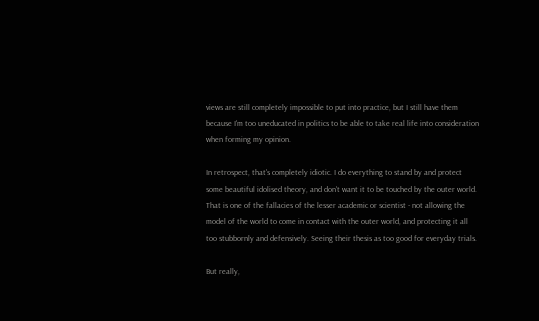views are still completely impossible to put into practice, but I still have them because I'm too uneducated in politics to be able to take real life into consideration when forming my opinion.

In retrospect, that's completely idiotic. I do everything to stand by and protect some beautiful idolised theory, and don't want it to be touched by the outer world. That is one of the fallacies of the lesser academic or scientist - not allowing the model of the world to come in contact with the outer world, and protecting it all too stubbornly and defensively. Seeing their thesis as too good for everyday trials.

But really,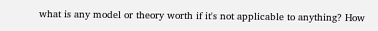what is any model or theory worth if it's not applicable to anything? How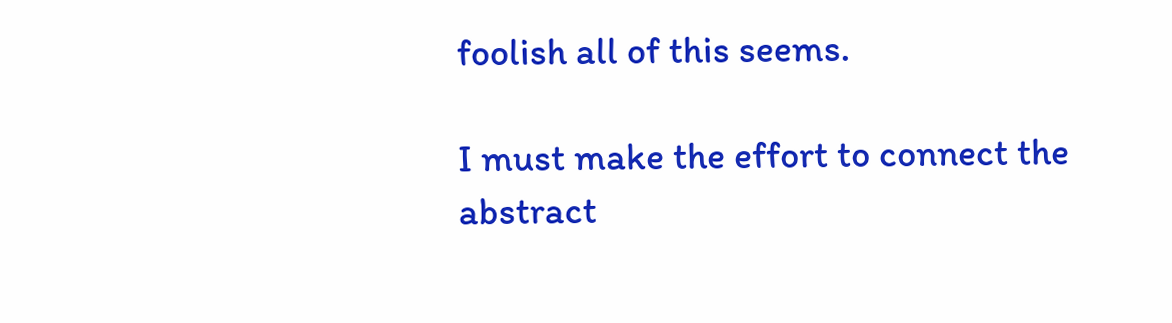foolish all of this seems.

I must make the effort to connect the abstract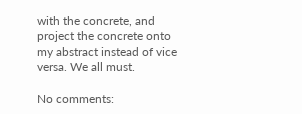with the concrete, and project the concrete onto my abstract instead of vice versa. We all must.

No comments: